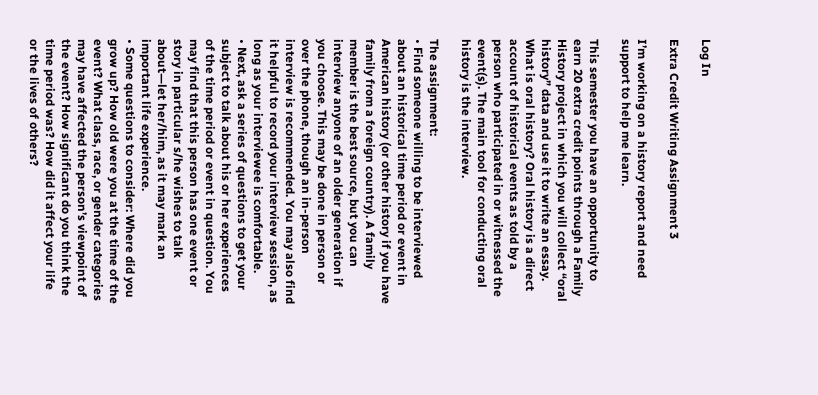Log In

Extra Credit Writing Assignment 3

I’m working on a history report and need support to help me learn.

This semester you have an opportunity to earn 20 extra credit points through a Family History project in which you will collect “oral history” data and use it to write an essay. What is oral history? Oral history is a direct account of historical events as told by a person who participated in or witnessed the event(s). The main tool for conducting oral history is the interview.

The assignment:
• Find someone willing to be interviewed about an historical time period or event in American history (or other history if you have family from a foreign country). A family member is the best source, but you can interview anyone of an older generation if you choose. This may be done in person or over the phone, though an in-person interview is recommended. You may also find it helpful to record your interview session, as long as your interviewee is comfortable.
• Next, ask a series of questions to get your subject to talk about his or her experiences of the time period or event in question. You may find that this person has one event or story in particular s/he wishes to talk about—let her/him, as it may mark an important life experience.
• Some questions to consider: Where did you grow up? How old were you at the time of the event? What class, race, or gender categories may have affected the person’s viewpoint of the event? How significant do you think the time period was? How did it affect your life or the lives of others?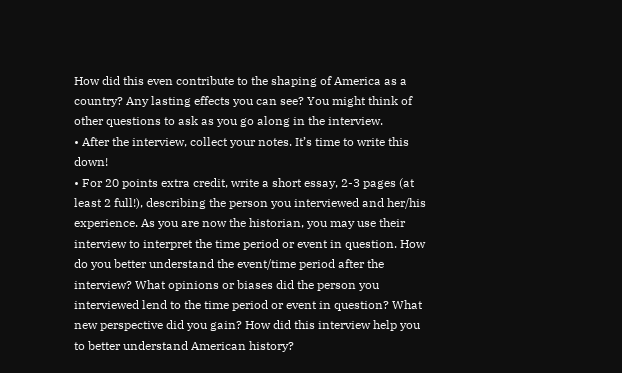How did this even contribute to the shaping of America as a country? Any lasting effects you can see? You might think of other questions to ask as you go along in the interview.
• After the interview, collect your notes. It’s time to write this down!
• For 20 points extra credit, write a short essay, 2-3 pages (at least 2 full!), describing the person you interviewed and her/his experience. As you are now the historian, you may use their interview to interpret the time period or event in question. How do you better understand the event/time period after the interview? What opinions or biases did the person you interviewed lend to the time period or event in question? What new perspective did you gain? How did this interview help you to better understand American history?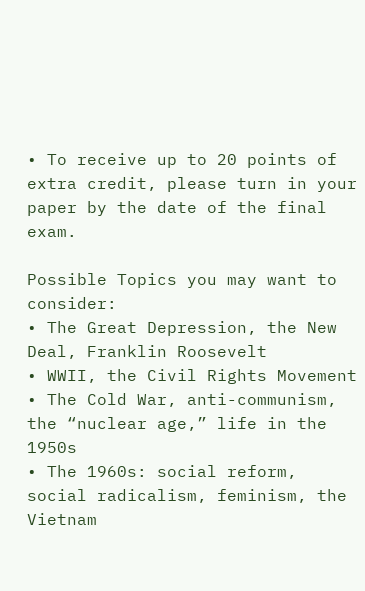• To receive up to 20 points of extra credit, please turn in your paper by the date of the final exam.

Possible Topics you may want to consider:
• The Great Depression, the New Deal, Franklin Roosevelt
• WWII, the Civil Rights Movement
• The Cold War, anti-communism, the “nuclear age,” life in the 1950s
• The 1960s: social reform, social radicalism, feminism, the Vietnam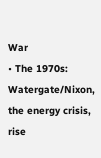War
• The 1970s: Watergate/Nixon, the energy crisis, rise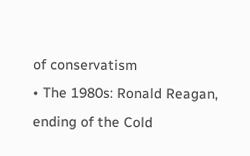of conservatism
• The 1980s: Ronald Reagan, ending of the Cold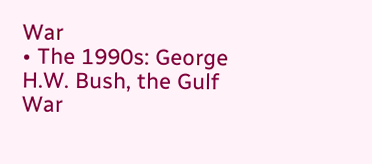War
• The 1990s: George H.W. Bush, the Gulf War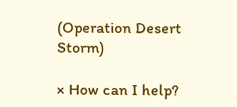(Operation Desert Storm)

× How can I help?